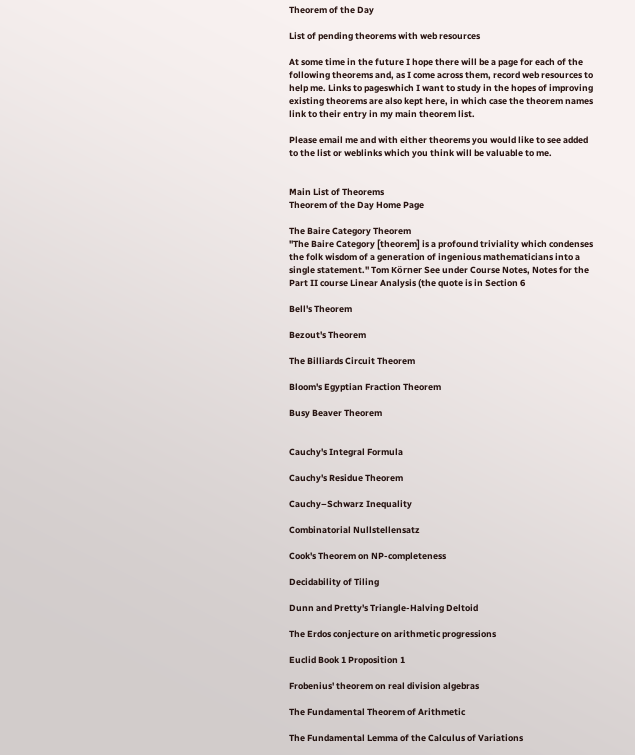Theorem of the Day

List of pending theorems with web resources

At some time in the future I hope there will be a page for each of the following theorems and, as I come across them, record web resources to help me. Links to pageswhich I want to study in the hopes of improving existing theorems are also kept here, in which case the theorem names link to their entry in my main theorem list.

Please email me and with either theorems you would like to see added to the list or weblinks which you think will be valuable to me.


Main List of Theorems
Theorem of the Day Home Page

The Baire Category Theorem
"The Baire Category [theorem] is a profound triviality which condenses the folk wisdom of a generation of ingenious mathematicians into a single statement." Tom Körner See under Course Notes, Notes for the Part II course Linear Analysis (the quote is in Section 6

Bell's Theorem

Bezout's Theorem

The Billiards Circuit Theorem

Bloom's Egyptian Fraction Theorem

Busy Beaver Theorem


Cauchy's Integral Formula

Cauchy's Residue Theorem

Cauchy–Schwarz Inequality

Combinatorial Nullstellensatz

Cook's Theorem on NP-completeness

Decidability of Tiling

Dunn and Pretty's Triangle-Halving Deltoid

The Erdos conjecture on arithmetic progressions

Euclid Book 1 Proposition 1

Frobenius' theorem on real division algebras

The Fundamental Theorem of Arithmetic

The Fundamental Lemma of the Calculus of Variations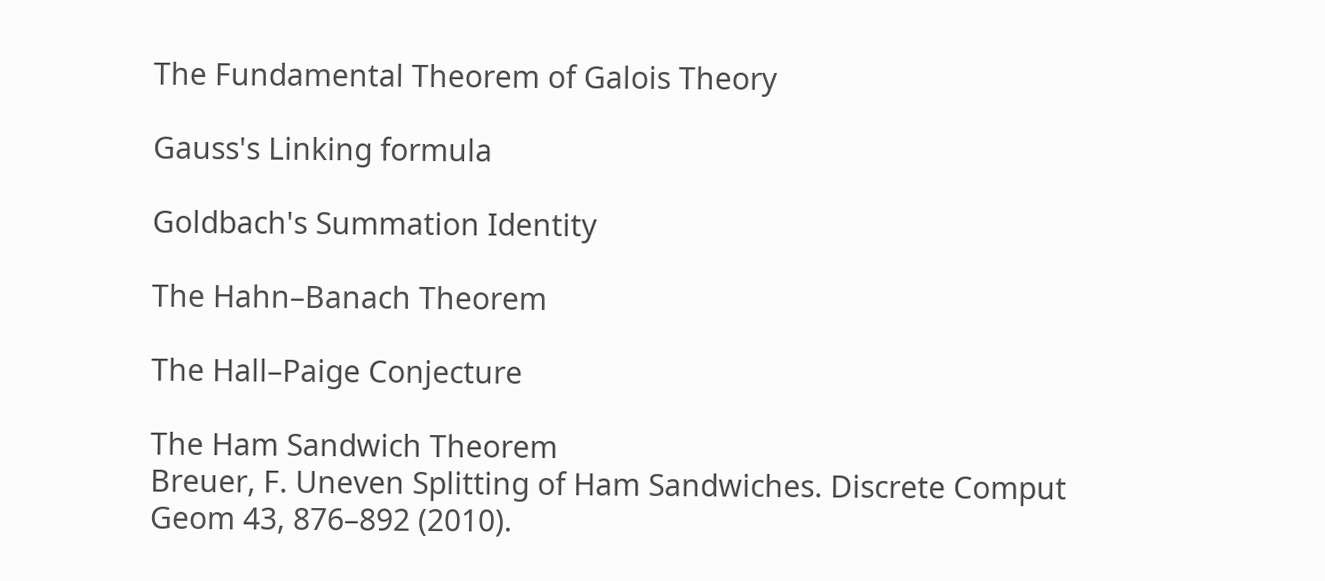The Fundamental Theorem of Galois Theory

Gauss's Linking formula

Goldbach's Summation Identity

The Hahn–Banach Theorem

The Hall–Paige Conjecture

The Ham Sandwich Theorem
Breuer, F. Uneven Splitting of Ham Sandwiches. Discrete Comput Geom 43, 876–892 (2010).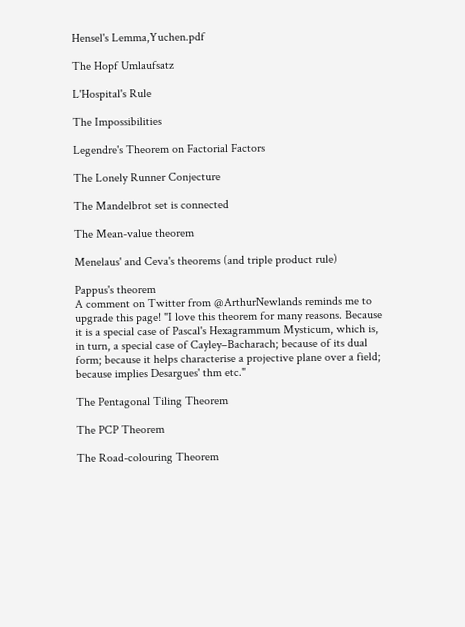Hensel's Lemma,Yuchen.pdf

The Hopf Umlaufsatz

L'Hospital's Rule

The Impossibilities

Legendre's Theorem on Factorial Factors

The Lonely Runner Conjecture

The Mandelbrot set is connected

The Mean-value theorem

Menelaus' and Ceva's theorems (and triple product rule)

Pappus's theorem
A comment on Twitter from @ArthurNewlands reminds me to upgrade this page! "I love this theorem for many reasons. Because it is a special case of Pascal's Hexagrammum Mysticum, which is, in turn, a special case of Cayley–Bacharach; because of its dual form; because it helps characterise a projective plane over a field; because implies Desargues' thm etc."

The Pentagonal Tiling Theorem

The PCP Theorem

The Road-colouring Theorem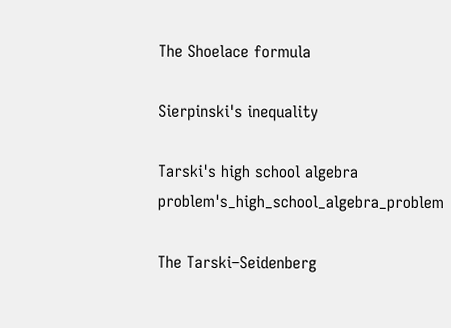The Shoelace formula

Sierpinski's inequality

Tarski's high school algebra problem's_high_school_algebra_problem

The Tarski–Seidenberg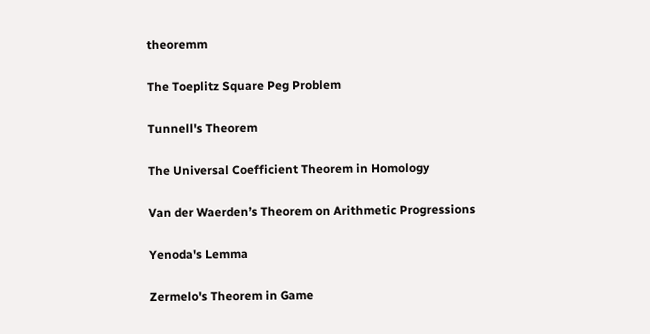theoremm

The Toeplitz Square Peg Problem

Tunnell's Theorem

The Universal Coefficient Theorem in Homology

Van der Waerden’s Theorem on Arithmetic Progressions

Yenoda's Lemma

Zermelo's Theorem in Game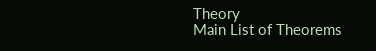Theory
Main List of Theorems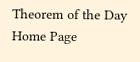Theorem of the Day Home Page